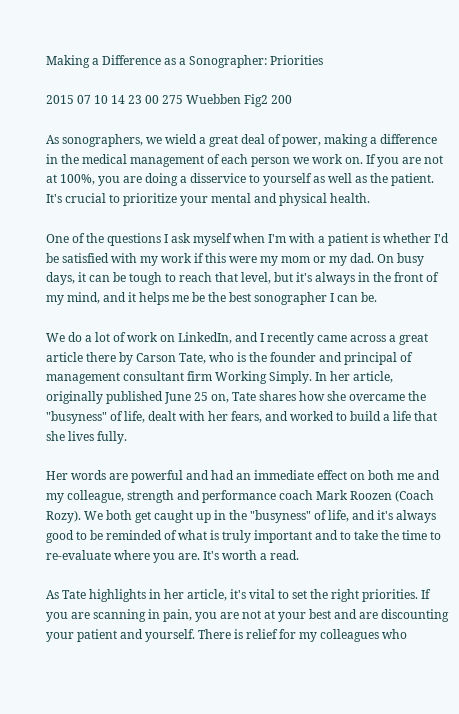Making a Difference as a Sonographer: Priorities

2015 07 10 14 23 00 275 Wuebben Fig2 200

As sonographers, we wield a great deal of power, making a difference in the medical management of each person we work on. If you are not at 100%, you are doing a disservice to yourself as well as the patient. It's crucial to prioritize your mental and physical health.

One of the questions I ask myself when I'm with a patient is whether I'd be satisfied with my work if this were my mom or my dad. On busy days, it can be tough to reach that level, but it's always in the front of my mind, and it helps me be the best sonographer I can be.

We do a lot of work on LinkedIn, and I recently came across a great article there by Carson Tate, who is the founder and principal of management consultant firm Working Simply. In her article, originally published June 25 on, Tate shares how she overcame the "busyness" of life, dealt with her fears, and worked to build a life that she lives fully.

Her words are powerful and had an immediate effect on both me and my colleague, strength and performance coach Mark Roozen (Coach Rozy). We both get caught up in the "busyness" of life, and it's always good to be reminded of what is truly important and to take the time to re-evaluate where you are. It's worth a read.

As Tate highlights in her article, it's vital to set the right priorities. If you are scanning in pain, you are not at your best and are discounting your patient and yourself. There is relief for my colleagues who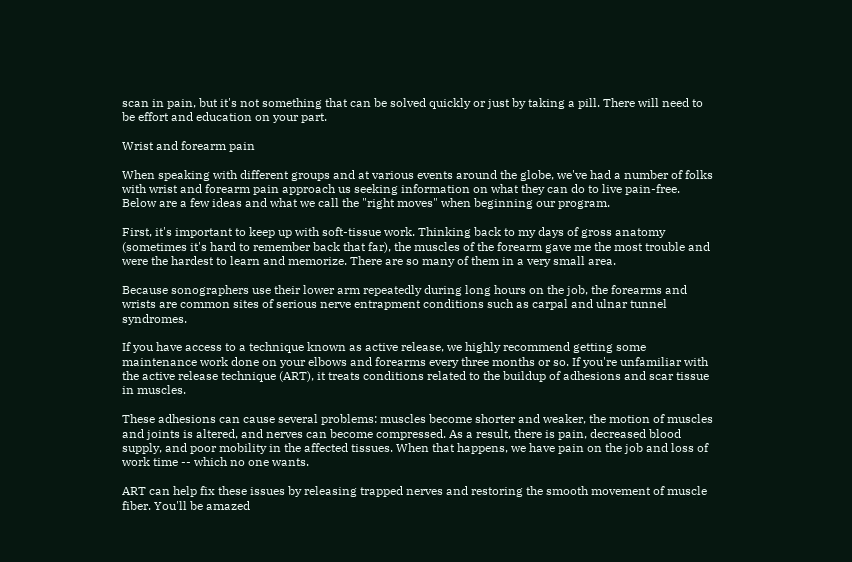scan in pain, but it's not something that can be solved quickly or just by taking a pill. There will need to be effort and education on your part.

Wrist and forearm pain

When speaking with different groups and at various events around the globe, we've had a number of folks with wrist and forearm pain approach us seeking information on what they can do to live pain-free. Below are a few ideas and what we call the "right moves" when beginning our program.

First, it's important to keep up with soft-tissue work. Thinking back to my days of gross anatomy (sometimes it's hard to remember back that far), the muscles of the forearm gave me the most trouble and were the hardest to learn and memorize. There are so many of them in a very small area.

Because sonographers use their lower arm repeatedly during long hours on the job, the forearms and wrists are common sites of serious nerve entrapment conditions such as carpal and ulnar tunnel syndromes.

If you have access to a technique known as active release, we highly recommend getting some maintenance work done on your elbows and forearms every three months or so. If you're unfamiliar with the active release technique (ART), it treats conditions related to the buildup of adhesions and scar tissue in muscles.

These adhesions can cause several problems: muscles become shorter and weaker, the motion of muscles and joints is altered, and nerves can become compressed. As a result, there is pain, decreased blood supply, and poor mobility in the affected tissues. When that happens, we have pain on the job and loss of work time -- which no one wants.

ART can help fix these issues by releasing trapped nerves and restoring the smooth movement of muscle fiber. You'll be amazed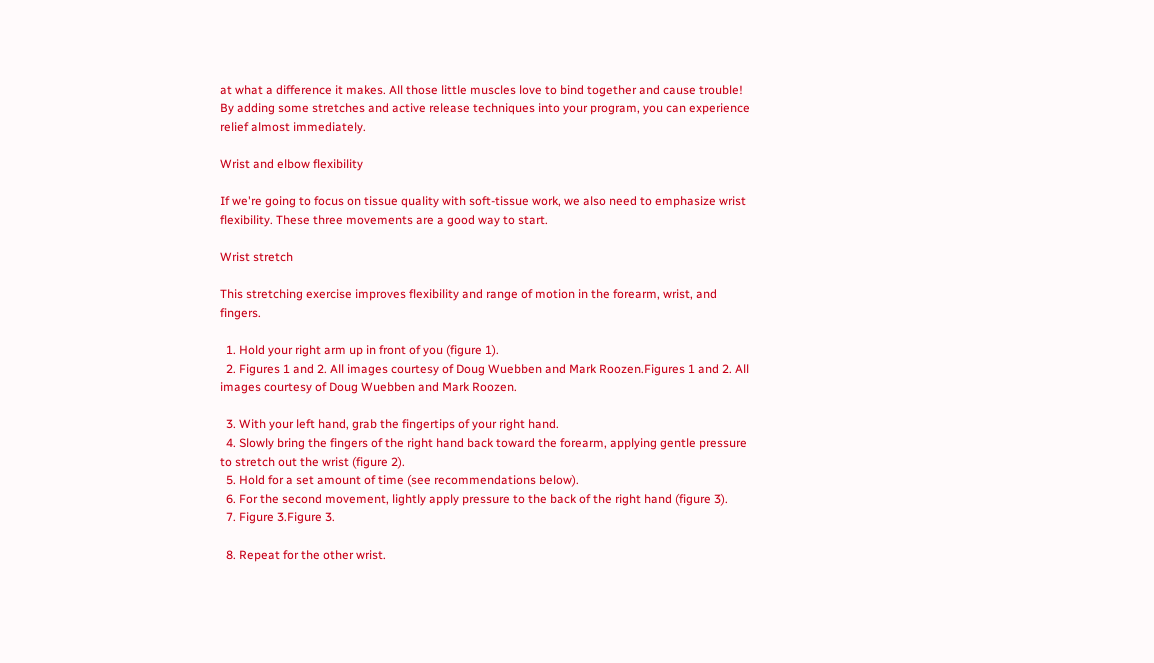at what a difference it makes. All those little muscles love to bind together and cause trouble! By adding some stretches and active release techniques into your program, you can experience relief almost immediately.

Wrist and elbow flexibility

If we're going to focus on tissue quality with soft-tissue work, we also need to emphasize wrist flexibility. These three movements are a good way to start.

Wrist stretch

This stretching exercise improves flexibility and range of motion in the forearm, wrist, and fingers.

  1. Hold your right arm up in front of you (figure 1).
  2. Figures 1 and 2. All images courtesy of Doug Wuebben and Mark Roozen.Figures 1 and 2. All images courtesy of Doug Wuebben and Mark Roozen.

  3. With your left hand, grab the fingertips of your right hand.
  4. Slowly bring the fingers of the right hand back toward the forearm, applying gentle pressure to stretch out the wrist (figure 2).
  5. Hold for a set amount of time (see recommendations below).
  6. For the second movement, lightly apply pressure to the back of the right hand (figure 3).
  7. Figure 3.Figure 3.

  8. Repeat for the other wrist.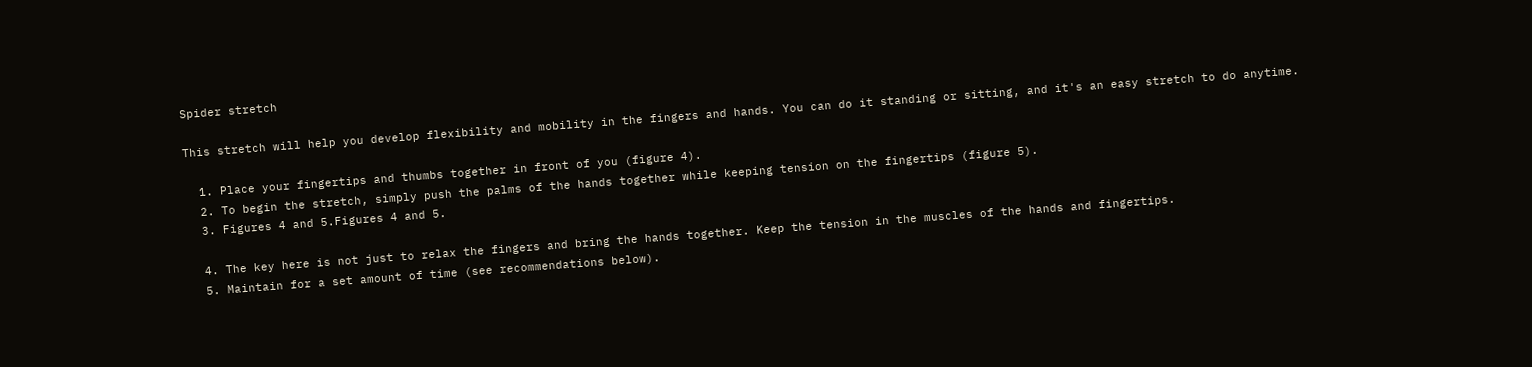Spider stretch

This stretch will help you develop flexibility and mobility in the fingers and hands. You can do it standing or sitting, and it's an easy stretch to do anytime.

  1. Place your fingertips and thumbs together in front of you (figure 4).
  2. To begin the stretch, simply push the palms of the hands together while keeping tension on the fingertips (figure 5).
  3. Figures 4 and 5.Figures 4 and 5.

  4. The key here is not just to relax the fingers and bring the hands together. Keep the tension in the muscles of the hands and fingertips.
  5. Maintain for a set amount of time (see recommendations below).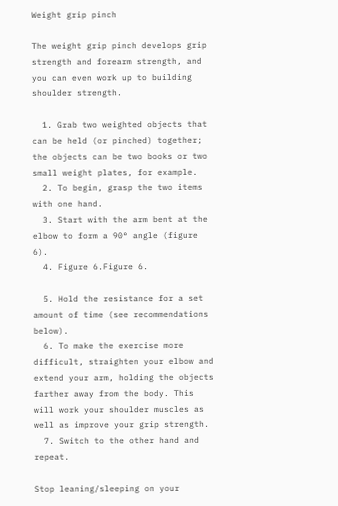Weight grip pinch

The weight grip pinch develops grip strength and forearm strength, and you can even work up to building shoulder strength.

  1. Grab two weighted objects that can be held (or pinched) together; the objects can be two books or two small weight plates, for example.
  2. To begin, grasp the two items with one hand.
  3. Start with the arm bent at the elbow to form a 90° angle (figure 6).
  4. Figure 6.Figure 6.

  5. Hold the resistance for a set amount of time (see recommendations below).
  6. To make the exercise more difficult, straighten your elbow and extend your arm, holding the objects farther away from the body. This will work your shoulder muscles as well as improve your grip strength.
  7. Switch to the other hand and repeat.

Stop leaning/sleeping on your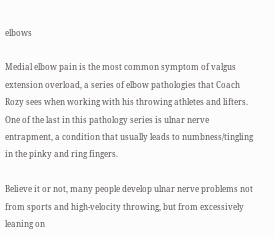elbows

Medial elbow pain is the most common symptom of valgus extension overload, a series of elbow pathologies that Coach Rozy sees when working with his throwing athletes and lifters. One of the last in this pathology series is ulnar nerve entrapment, a condition that usually leads to numbness/tingling in the pinky and ring fingers.

Believe it or not, many people develop ulnar nerve problems not from sports and high-velocity throwing, but from excessively leaning on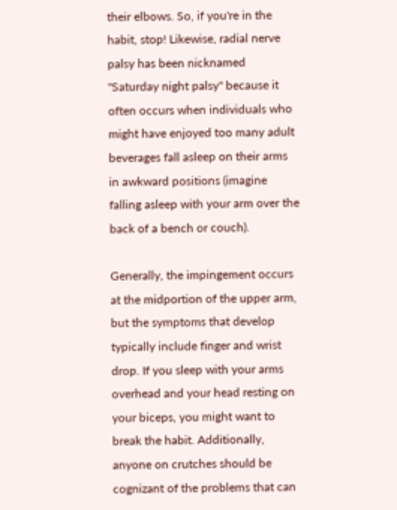their elbows. So, if you're in the habit, stop! Likewise, radial nerve palsy has been nicknamed "Saturday night palsy" because it often occurs when individuals who might have enjoyed too many adult beverages fall asleep on their arms in awkward positions (imagine falling asleep with your arm over the back of a bench or couch).

Generally, the impingement occurs at the midportion of the upper arm, but the symptoms that develop typically include finger and wrist drop. If you sleep with your arms overhead and your head resting on your biceps, you might want to break the habit. Additionally, anyone on crutches should be cognizant of the problems that can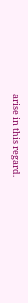arise in this regard.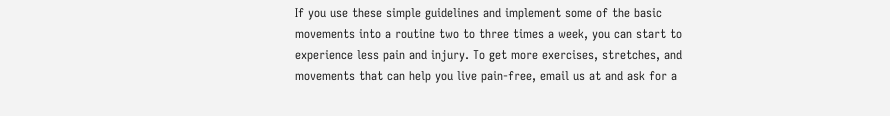If you use these simple guidelines and implement some of the basic movements into a routine two to three times a week, you can start to experience less pain and injury. To get more exercises, stretches, and movements that can help you live pain-free, email us at and ask for a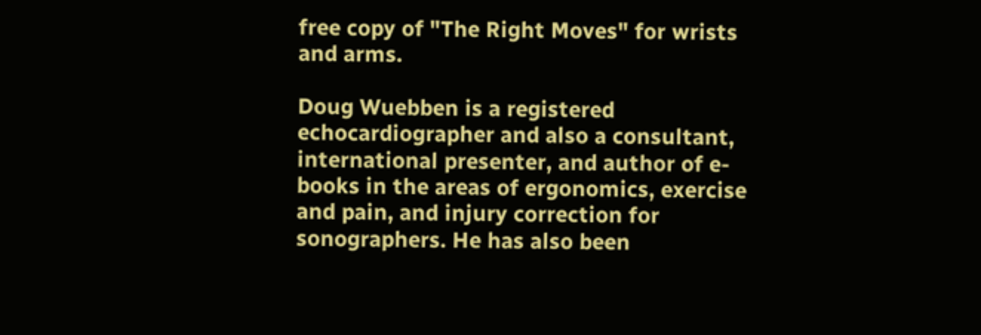free copy of "The Right Moves" for wrists and arms.

Doug Wuebben is a registered echocardiographer and also a consultant, international presenter, and author of e-books in the areas of ergonomics, exercise and pain, and injury correction for sonographers. He has also been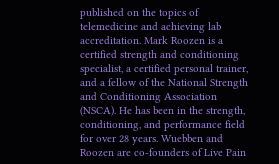published on the topics of telemedicine and achieving lab accreditation. Mark Roozen is a certified strength and conditioning specialist, a certified personal trainer, and a fellow of the National Strength and Conditioning Association (NSCA). He has been in the strength, conditioning, and performance field for over 28 years. Wuebben and Roozen are co-founders of Live Pain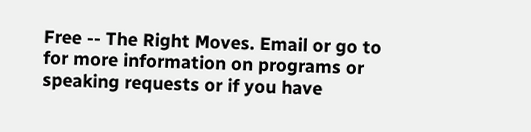Free -- The Right Moves. Email or go to for more information on programs or speaking requests or if you have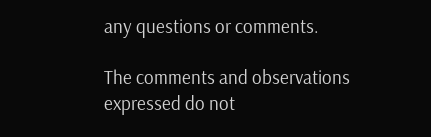any questions or comments.

The comments and observations expressed do not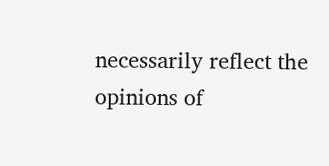necessarily reflect the opinions of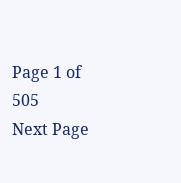Page 1 of 505
Next Page